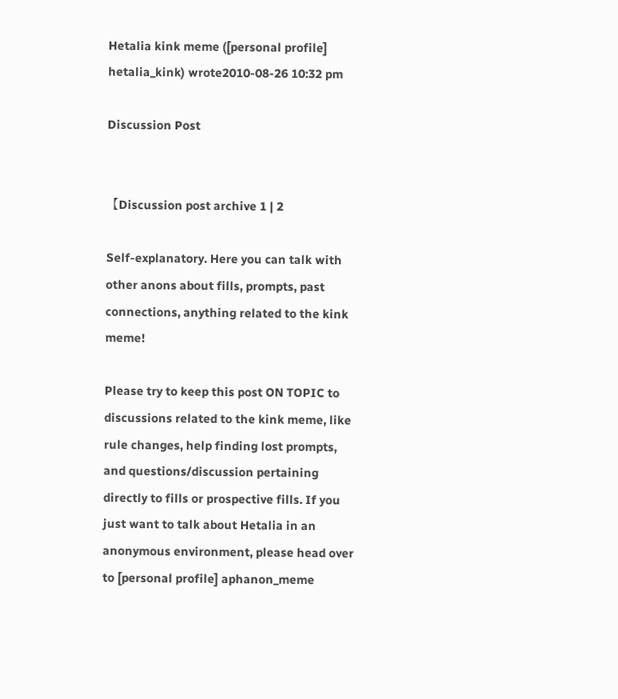Hetalia kink meme ([personal profile] hetalia_kink) wrote2010-08-26 10:32 pm

Discussion Post


【Discussion post archive 1 | 2

Self-explanatory. Here you can talk with other anons about fills, prompts, past connections, anything related to the kink meme!

Please try to keep this post ON TOPIC to discussions related to the kink meme, like rule changes, help finding lost prompts, and questions/discussion pertaining directly to fills or prospective fills. If you just want to talk about Hetalia in an anonymous environment, please head over to [personal profile] aphanon_meme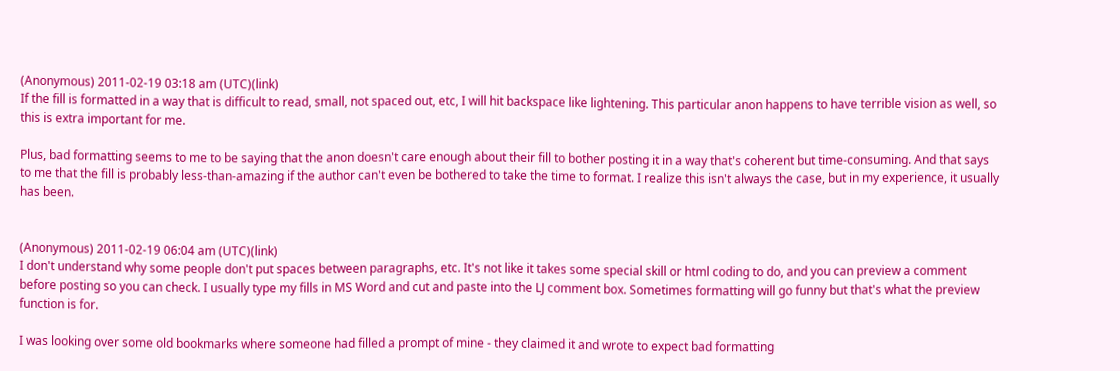(Anonymous) 2011-02-19 03:18 am (UTC)(link)
If the fill is formatted in a way that is difficult to read, small, not spaced out, etc, I will hit backspace like lightening. This particular anon happens to have terrible vision as well, so this is extra important for me.

Plus, bad formatting seems to me to be saying that the anon doesn't care enough about their fill to bother posting it in a way that's coherent but time-consuming. And that says to me that the fill is probably less-than-amazing if the author can't even be bothered to take the time to format. I realize this isn't always the case, but in my experience, it usually has been.


(Anonymous) 2011-02-19 06:04 am (UTC)(link)
I don't understand why some people don't put spaces between paragraphs, etc. It's not like it takes some special skill or html coding to do, and you can preview a comment before posting so you can check. I usually type my fills in MS Word and cut and paste into the LJ comment box. Sometimes formatting will go funny but that's what the preview function is for.

I was looking over some old bookmarks where someone had filled a prompt of mine - they claimed it and wrote to expect bad formatting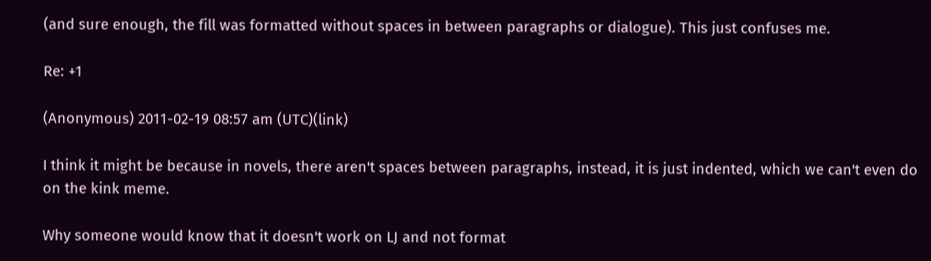(and sure enough, the fill was formatted without spaces in between paragraphs or dialogue). This just confuses me.

Re: +1

(Anonymous) 2011-02-19 08:57 am (UTC)(link)

I think it might be because in novels, there aren't spaces between paragraphs, instead, it is just indented, which we can't even do on the kink meme.

Why someone would know that it doesn't work on LJ and not format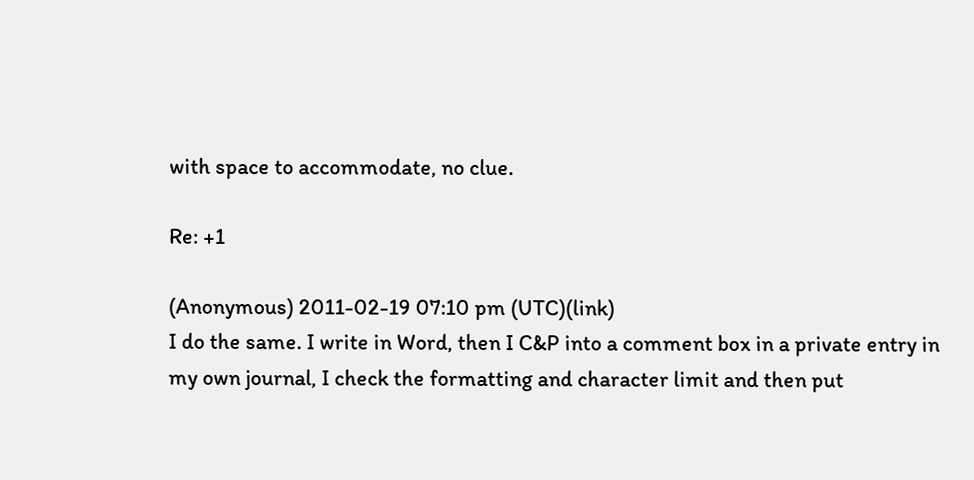with space to accommodate, no clue.

Re: +1

(Anonymous) 2011-02-19 07:10 pm (UTC)(link)
I do the same. I write in Word, then I C&P into a comment box in a private entry in my own journal, I check the formatting and character limit and then put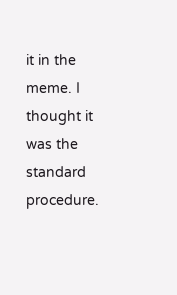it in the meme. I thought it was the standard procedure.